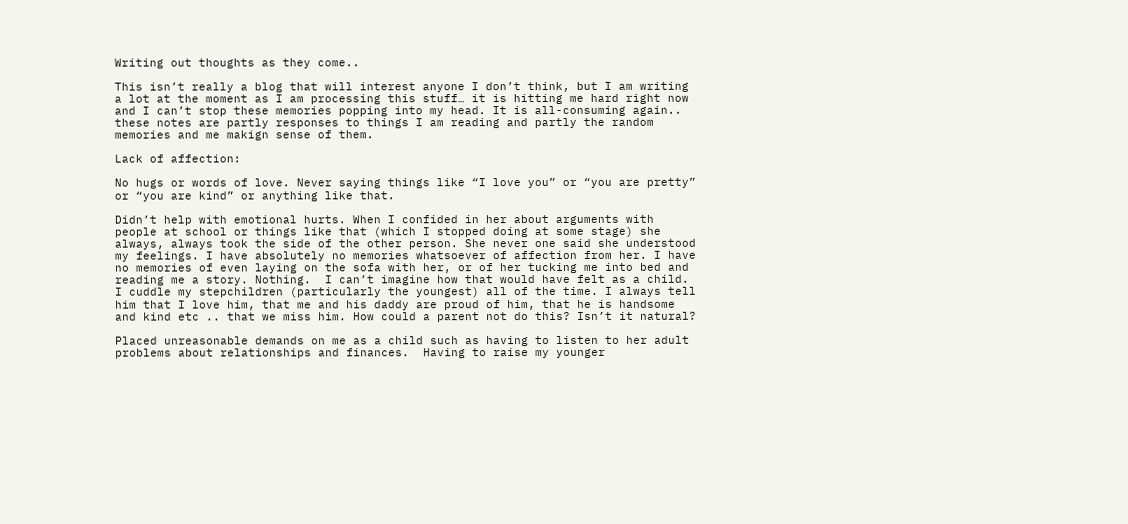Writing out thoughts as they come..

This isn’t really a blog that will interest anyone I don’t think, but I am writing a lot at the moment as I am processing this stuff… it is hitting me hard right now and I can’t stop these memories popping into my head. It is all-consuming again.. these notes are partly responses to things I am reading and partly the random memories and me makign sense of them.

Lack of affection:

No hugs or words of love. Never saying things like “I love you” or “you are pretty” or “you are kind” or anything like that.

Didn’t help with emotional hurts. When I confided in her about arguments with people at school or things like that (which I stopped doing at some stage) she always, always took the side of the other person. She never one said she understood my feelings. I have absolutely no memories whatsoever of affection from her. I have no memories of even laying on the sofa with her, or of her tucking me into bed and reading me a story. Nothing.  I can’t imagine how that would have felt as a child. I cuddle my stepchildren (particularly the youngest) all of the time. I always tell him that I love him, that me and his daddy are proud of him, that he is handsome and kind etc .. that we miss him. How could a parent not do this? Isn’t it natural?

Placed unreasonable demands on me as a child such as having to listen to her adult problems about relationships and finances.  Having to raise my younger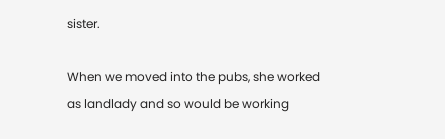sister.

When we moved into the pubs, she worked as landlady and so would be working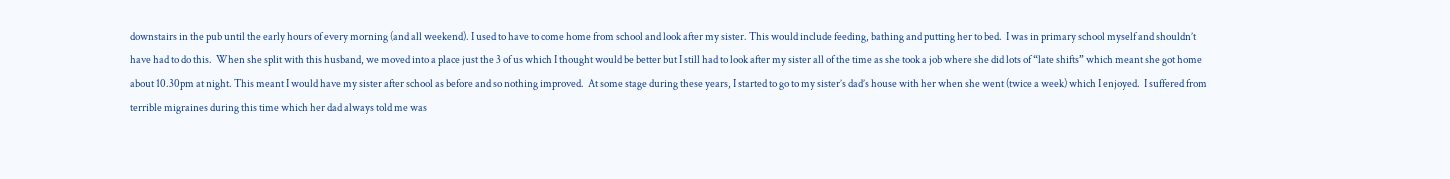downstairs in the pub until the early hours of every morning (and all weekend). I used to have to come home from school and look after my sister. This would include feeding, bathing and putting her to bed.  I was in primary school myself and shouldn’t have had to do this.  When she split with this husband, we moved into a place just the 3 of us which I thought would be better but I still had to look after my sister all of the time as she took a job where she did lots of “late shifts” which meant she got home about 10.30pm at night. This meant I would have my sister after school as before and so nothing improved.  At some stage during these years, I started to go to my sister’s dad’s house with her when she went (twice a week) which I enjoyed.  I suffered from terrible migraines during this time which her dad always told me was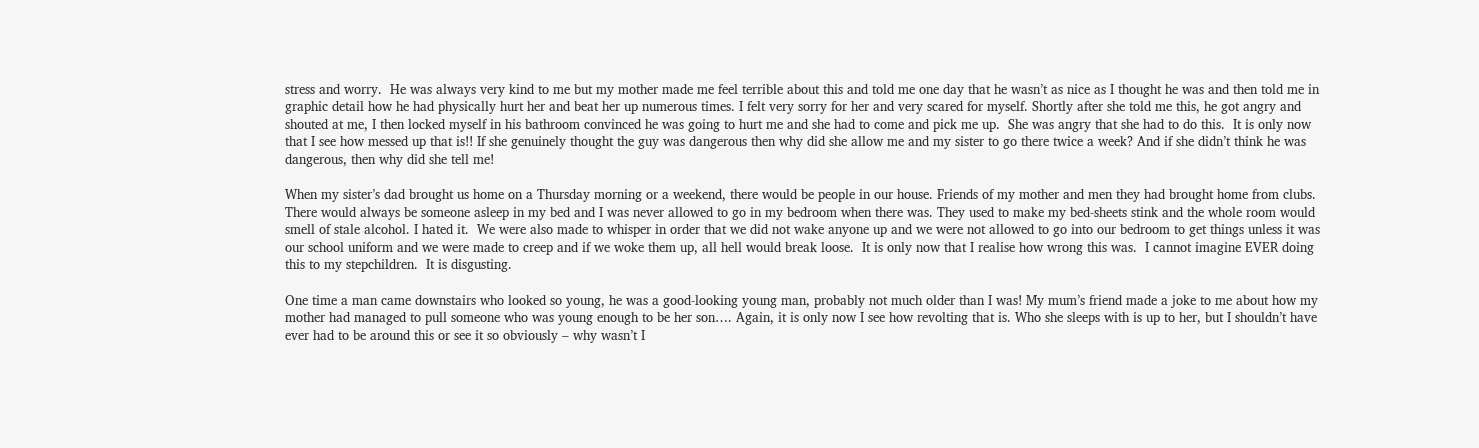stress and worry.  He was always very kind to me but my mother made me feel terrible about this and told me one day that he wasn’t as nice as I thought he was and then told me in graphic detail how he had physically hurt her and beat her up numerous times. I felt very sorry for her and very scared for myself. Shortly after she told me this, he got angry and shouted at me, I then locked myself in his bathroom convinced he was going to hurt me and she had to come and pick me up.  She was angry that she had to do this.  It is only now that I see how messed up that is!! If she genuinely thought the guy was dangerous then why did she allow me and my sister to go there twice a week? And if she didn’t think he was dangerous, then why did she tell me!

When my sister’s dad brought us home on a Thursday morning or a weekend, there would be people in our house. Friends of my mother and men they had brought home from clubs. There would always be someone asleep in my bed and I was never allowed to go in my bedroom when there was. They used to make my bed-sheets stink and the whole room would smell of stale alcohol. I hated it.  We were also made to whisper in order that we did not wake anyone up and we were not allowed to go into our bedroom to get things unless it was our school uniform and we were made to creep and if we woke them up, all hell would break loose.  It is only now that I realise how wrong this was.  I cannot imagine EVER doing this to my stepchildren.  It is disgusting.

One time a man came downstairs who looked so young, he was a good-looking young man, probably not much older than I was! My mum’s friend made a joke to me about how my mother had managed to pull someone who was young enough to be her son…. Again, it is only now I see how revolting that is. Who she sleeps with is up to her, but I shouldn’t have ever had to be around this or see it so obviously – why wasn’t I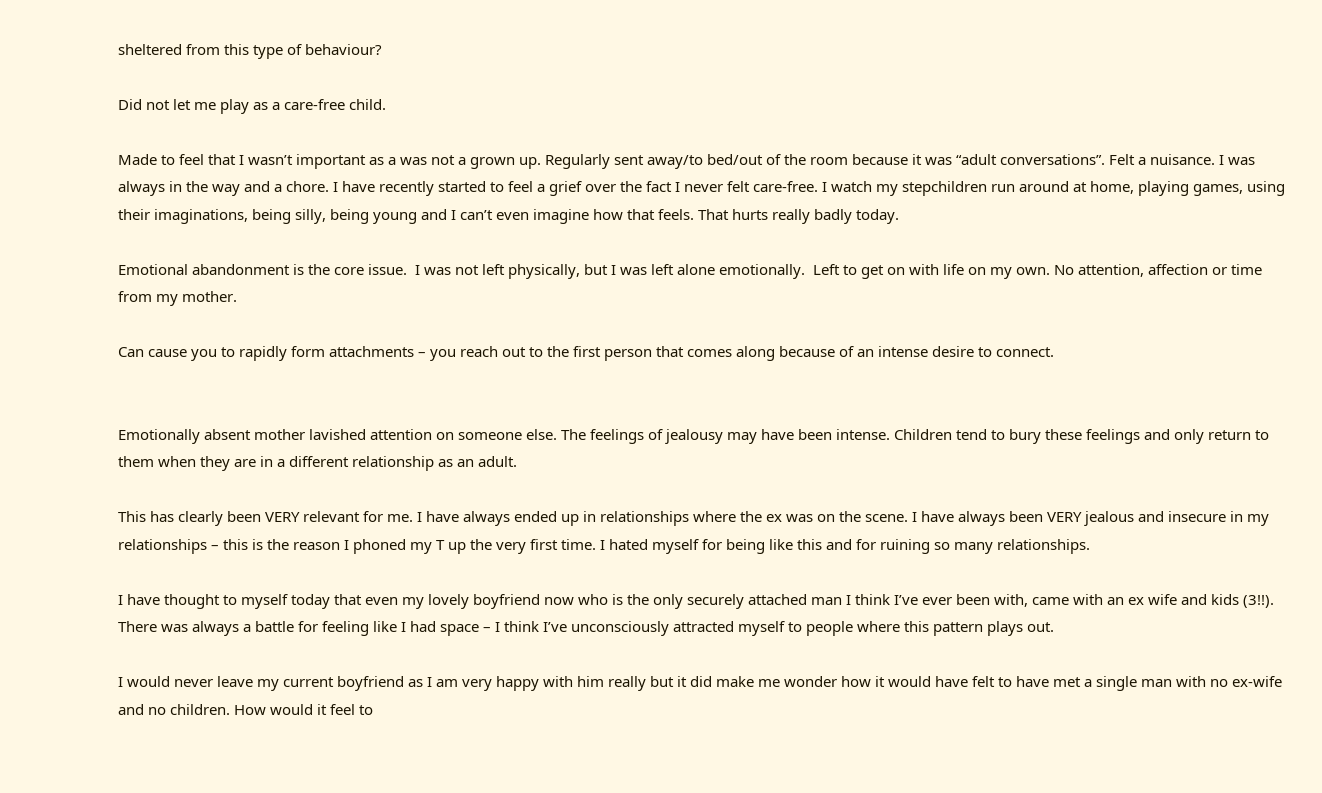sheltered from this type of behaviour?

Did not let me play as a care-free child.

Made to feel that I wasn’t important as a was not a grown up. Regularly sent away/to bed/out of the room because it was “adult conversations”. Felt a nuisance. I was always in the way and a chore. I have recently started to feel a grief over the fact I never felt care-free. I watch my stepchildren run around at home, playing games, using their imaginations, being silly, being young and I can’t even imagine how that feels. That hurts really badly today.

Emotional abandonment is the core issue.  I was not left physically, but I was left alone emotionally.  Left to get on with life on my own. No attention, affection or time from my mother.

Can cause you to rapidly form attachments – you reach out to the first person that comes along because of an intense desire to connect.


Emotionally absent mother lavished attention on someone else. The feelings of jealousy may have been intense. Children tend to bury these feelings and only return to them when they are in a different relationship as an adult.

This has clearly been VERY relevant for me. I have always ended up in relationships where the ex was on the scene. I have always been VERY jealous and insecure in my relationships – this is the reason I phoned my T up the very first time. I hated myself for being like this and for ruining so many relationships.

I have thought to myself today that even my lovely boyfriend now who is the only securely attached man I think I’ve ever been with, came with an ex wife and kids (3!!). There was always a battle for feeling like I had space – I think I’ve unconsciously attracted myself to people where this pattern plays out.

I would never leave my current boyfriend as I am very happy with him really but it did make me wonder how it would have felt to have met a single man with no ex-wife and no children. How would it feel to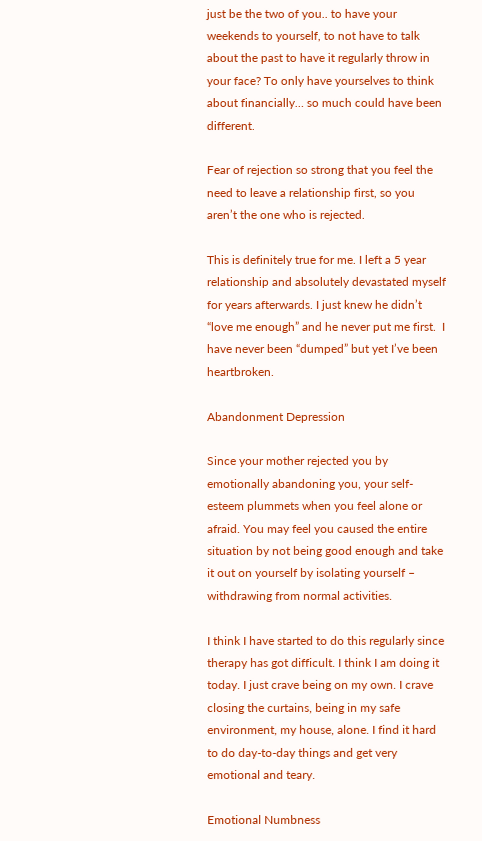just be the two of you.. to have your weekends to yourself, to not have to talk about the past to have it regularly throw in your face? To only have yourselves to think about financially… so much could have been different.

Fear of rejection so strong that you feel the need to leave a relationship first, so you aren’t the one who is rejected.

This is definitely true for me. I left a 5 year relationship and absolutely devastated myself for years afterwards. I just knew he didn’t “love me enough” and he never put me first.  I have never been “dumped” but yet I’ve been heartbroken.

Abandonment Depression

Since your mother rejected you by emotionally abandoning you, your self-esteem plummets when you feel alone or afraid. You may feel you caused the entire situation by not being good enough and take it out on yourself by isolating yourself – withdrawing from normal activities.

I think I have started to do this regularly since therapy has got difficult. I think I am doing it today. I just crave being on my own. I crave closing the curtains, being in my safe environment, my house, alone. I find it hard to do day-to-day things and get very emotional and teary.

Emotional Numbness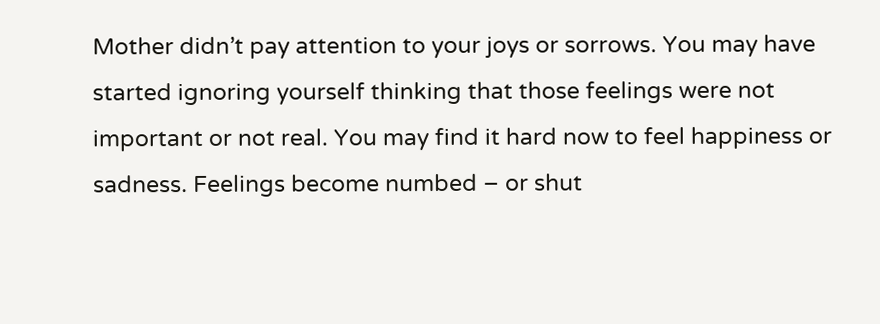Mother didn’t pay attention to your joys or sorrows. You may have started ignoring yourself thinking that those feelings were not important or not real. You may find it hard now to feel happiness or sadness. Feelings become numbed – or shut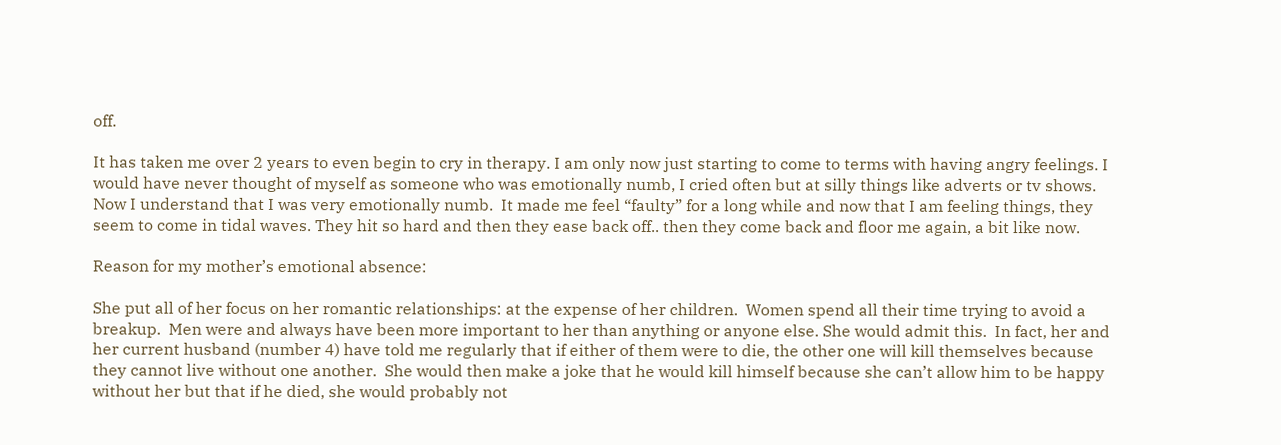off.

It has taken me over 2 years to even begin to cry in therapy. I am only now just starting to come to terms with having angry feelings. I would have never thought of myself as someone who was emotionally numb, I cried often but at silly things like adverts or tv shows.  Now I understand that I was very emotionally numb.  It made me feel “faulty” for a long while and now that I am feeling things, they seem to come in tidal waves. They hit so hard and then they ease back off.. then they come back and floor me again, a bit like now.

Reason for my mother’s emotional absence:

She put all of her focus on her romantic relationships: at the expense of her children.  Women spend all their time trying to avoid a breakup.  Men were and always have been more important to her than anything or anyone else. She would admit this.  In fact, her and her current husband (number 4) have told me regularly that if either of them were to die, the other one will kill themselves because they cannot live without one another.  She would then make a joke that he would kill himself because she can’t allow him to be happy without her but that if he died, she would probably not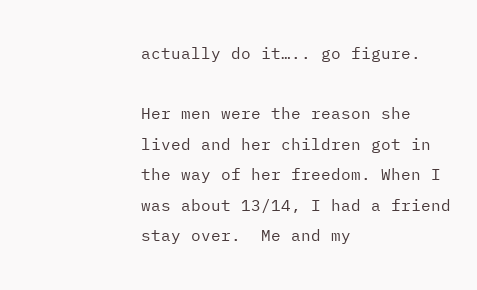actually do it….. go figure.

Her men were the reason she lived and her children got in the way of her freedom. When I was about 13/14, I had a friend stay over.  Me and my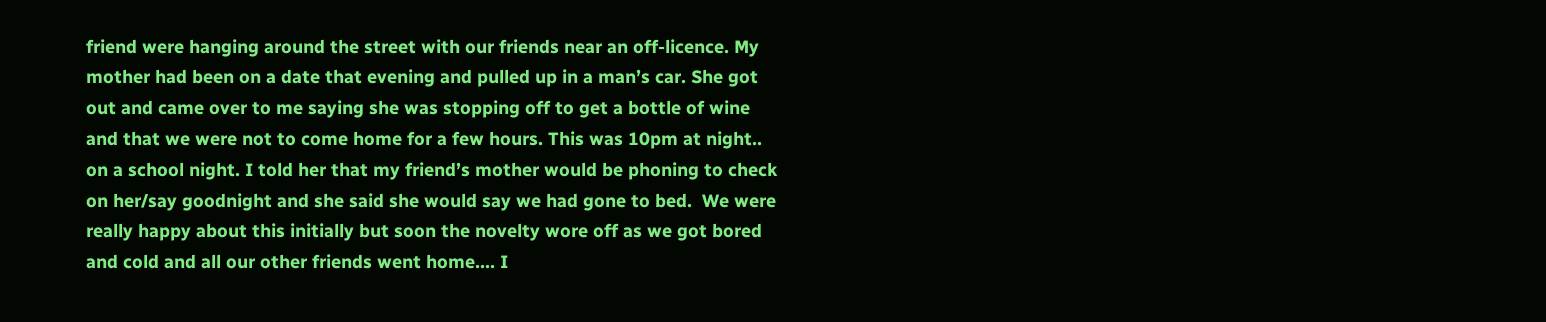friend were hanging around the street with our friends near an off-licence. My mother had been on a date that evening and pulled up in a man’s car. She got out and came over to me saying she was stopping off to get a bottle of wine and that we were not to come home for a few hours. This was 10pm at night.. on a school night. I told her that my friend’s mother would be phoning to check on her/say goodnight and she said she would say we had gone to bed.  We were really happy about this initially but soon the novelty wore off as we got bored and cold and all our other friends went home…. I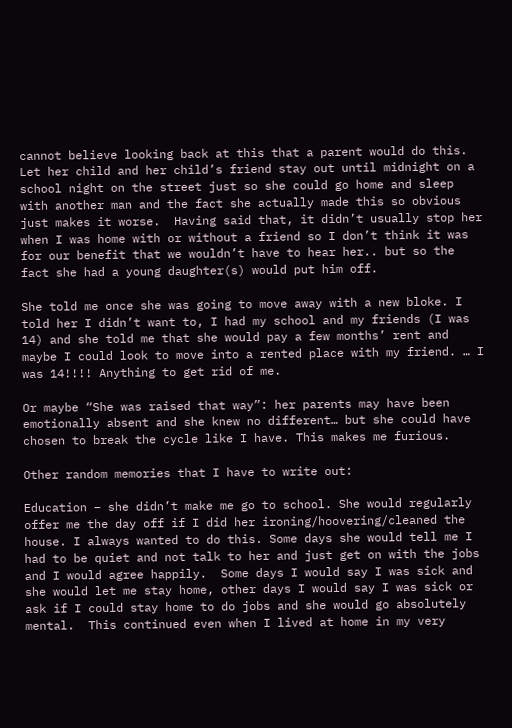cannot believe looking back at this that a parent would do this.  Let her child and her child’s friend stay out until midnight on a school night on the street just so she could go home and sleep with another man and the fact she actually made this so obvious just makes it worse.  Having said that, it didn’t usually stop her when I was home with or without a friend so I don’t think it was for our benefit that we wouldn’t have to hear her.. but so the fact she had a young daughter(s) would put him off.

She told me once she was going to move away with a new bloke. I told her I didn’t want to, I had my school and my friends (I was 14) and she told me that she would pay a few months’ rent and maybe I could look to move into a rented place with my friend. … I was 14!!!! Anything to get rid of me.

Or maybe “She was raised that way”: her parents may have been emotionally absent and she knew no different… but she could have chosen to break the cycle like I have. This makes me furious.

Other random memories that I have to write out:

Education – she didn’t make me go to school. She would regularly offer me the day off if I did her ironing/hoovering/cleaned the house. I always wanted to do this. Some days she would tell me I had to be quiet and not talk to her and just get on with the jobs and I would agree happily.  Some days I would say I was sick and she would let me stay home, other days I would say I was sick or ask if I could stay home to do jobs and she would go absolutely mental.  This continued even when I lived at home in my very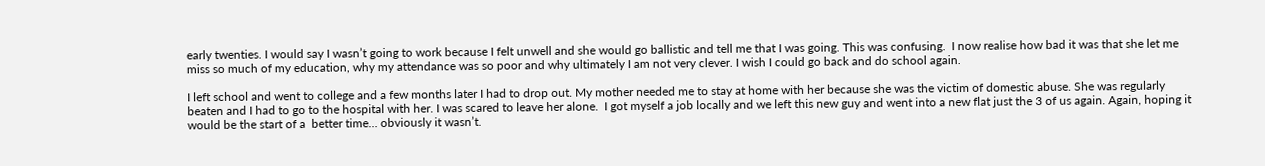early twenties. I would say I wasn’t going to work because I felt unwell and she would go ballistic and tell me that I was going. This was confusing.  I now realise how bad it was that she let me miss so much of my education, why my attendance was so poor and why ultimately I am not very clever. I wish I could go back and do school again.

I left school and went to college and a few months later I had to drop out. My mother needed me to stay at home with her because she was the victim of domestic abuse. She was regularly beaten and I had to go to the hospital with her. I was scared to leave her alone.  I got myself a job locally and we left this new guy and went into a new flat just the 3 of us again. Again, hoping it would be the start of a  better time… obviously it wasn’t.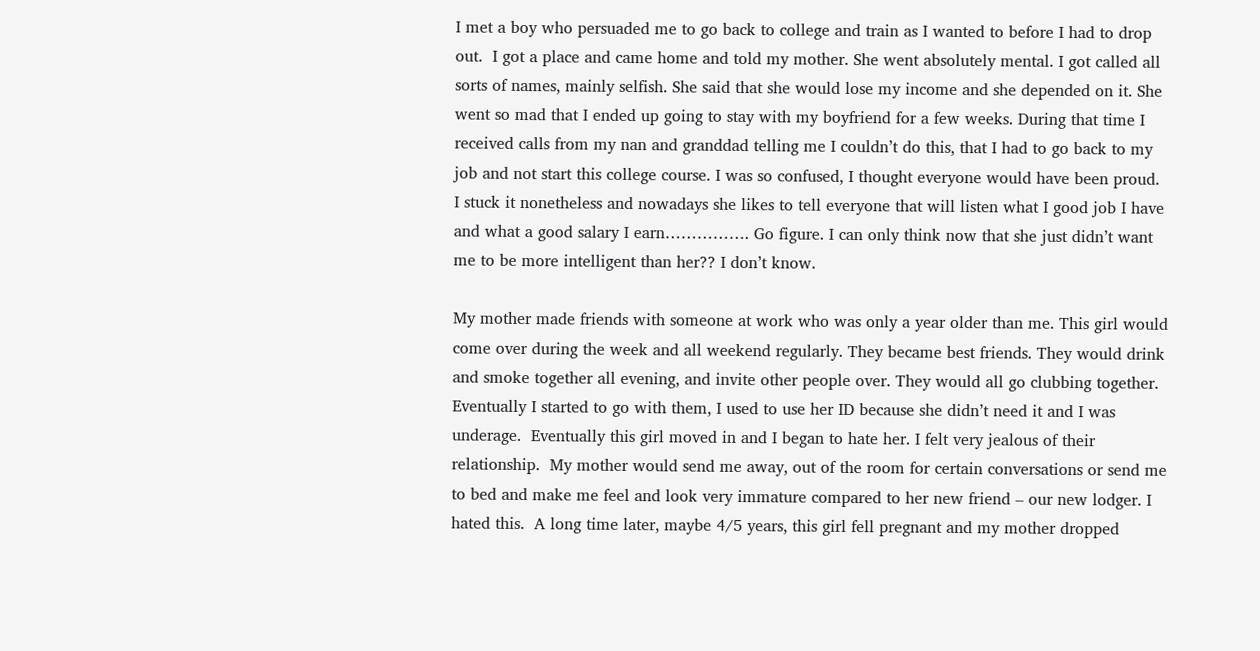I met a boy who persuaded me to go back to college and train as I wanted to before I had to drop out.  I got a place and came home and told my mother. She went absolutely mental. I got called all sorts of names, mainly selfish. She said that she would lose my income and she depended on it. She went so mad that I ended up going to stay with my boyfriend for a few weeks. During that time I received calls from my nan and granddad telling me I couldn’t do this, that I had to go back to my job and not start this college course. I was so confused, I thought everyone would have been proud.  I stuck it nonetheless and nowadays she likes to tell everyone that will listen what I good job I have and what a good salary I earn……………. Go figure. I can only think now that she just didn’t want me to be more intelligent than her?? I don’t know.

My mother made friends with someone at work who was only a year older than me. This girl would come over during the week and all weekend regularly. They became best friends. They would drink and smoke together all evening, and invite other people over. They would all go clubbing together. Eventually I started to go with them, I used to use her ID because she didn’t need it and I was underage.  Eventually this girl moved in and I began to hate her. I felt very jealous of their relationship.  My mother would send me away, out of the room for certain conversations or send me to bed and make me feel and look very immature compared to her new friend – our new lodger. I hated this.  A long time later, maybe 4/5 years, this girl fell pregnant and my mother dropped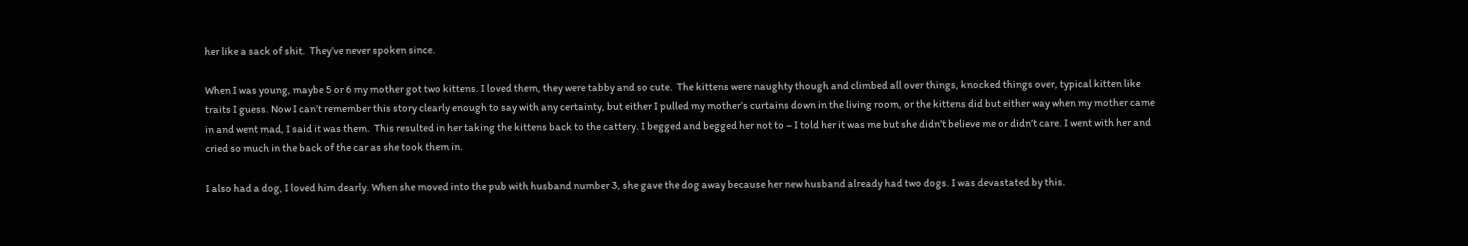her like a sack of shit.  They’ve never spoken since.

When I was young, maybe 5 or 6 my mother got two kittens. I loved them, they were tabby and so cute.  The kittens were naughty though and climbed all over things, knocked things over, typical kitten like traits I guess. Now I can’t remember this story clearly enough to say with any certainty, but either I pulled my mother’s curtains down in the living room, or the kittens did but either way when my mother came in and went mad, I said it was them.  This resulted in her taking the kittens back to the cattery. I begged and begged her not to – I told her it was me but she didn’t believe me or didn’t care. I went with her and cried so much in the back of the car as she took them in.

I also had a dog, I loved him dearly. When she moved into the pub with husband number 3, she gave the dog away because her new husband already had two dogs. I was devastated by this.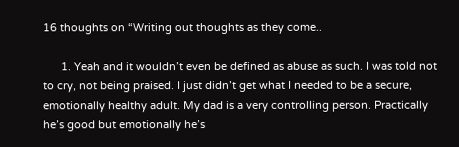16 thoughts on “Writing out thoughts as they come..

      1. Yeah and it wouldn’t even be defined as abuse as such. I was told not to cry, not being praised. I just didn’t get what I needed to be a secure, emotionally healthy adult. My dad is a very controlling person. Practically he’s good but emotionally he’s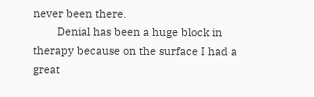never been there.
        Denial has been a huge block in therapy because on the surface I had a great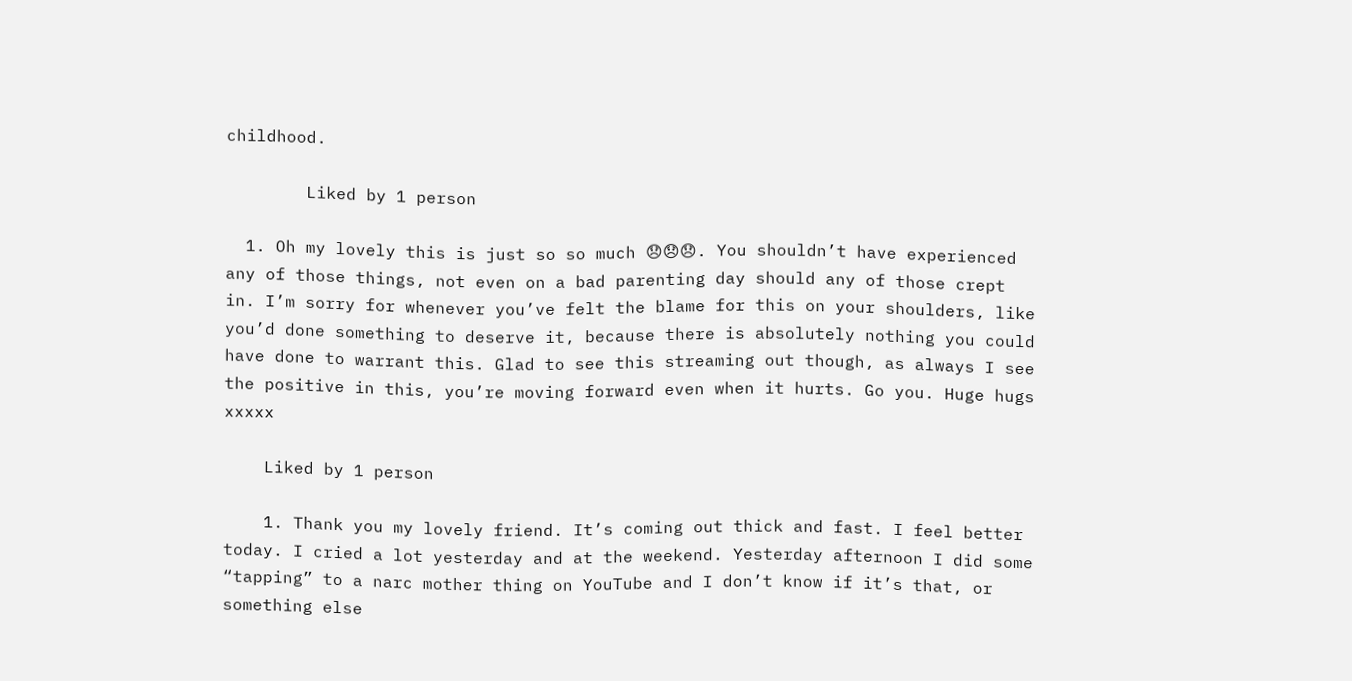childhood.

        Liked by 1 person

  1. Oh my lovely this is just so so much 😞😞😞. You shouldn’t have experienced any of those things, not even on a bad parenting day should any of those crept in. I’m sorry for whenever you’ve felt the blame for this on your shoulders, like you’d done something to deserve it, because there is absolutely nothing you could have done to warrant this. Glad to see this streaming out though, as always I see the positive in this, you’re moving forward even when it hurts. Go you. Huge hugs xxxxx

    Liked by 1 person

    1. Thank you my lovely friend. It’s coming out thick and fast. I feel better today. I cried a lot yesterday and at the weekend. Yesterday afternoon I did some “tapping” to a narc mother thing on YouTube and I don’t know if it’s that, or something else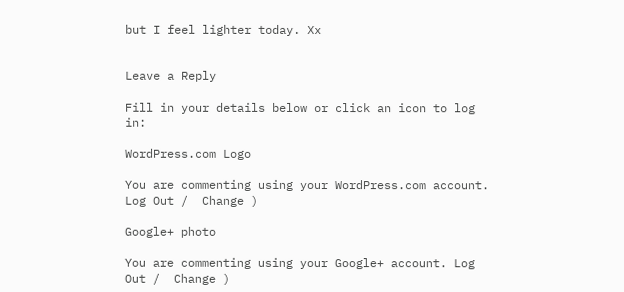but I feel lighter today. Xx


Leave a Reply

Fill in your details below or click an icon to log in:

WordPress.com Logo

You are commenting using your WordPress.com account. Log Out /  Change )

Google+ photo

You are commenting using your Google+ account. Log Out /  Change )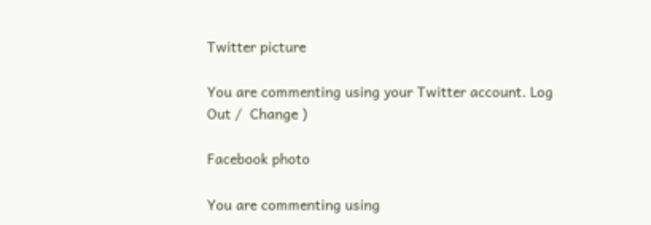Twitter picture

You are commenting using your Twitter account. Log Out /  Change )

Facebook photo

You are commenting using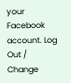your Facebook account. Log Out /  Change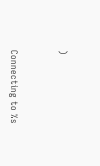)


Connecting to %s